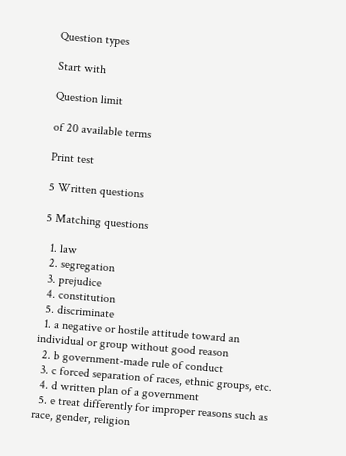Question types

Start with

Question limit

of 20 available terms

Print test

5 Written questions

5 Matching questions

  1. law
  2. segregation
  3. prejudice
  4. constitution
  5. discriminate
  1. a negative or hostile attitude toward an individual or group without good reason
  2. b government-made rule of conduct
  3. c forced separation of races, ethnic groups, etc.
  4. d written plan of a government
  5. e treat differently for improper reasons such as race, gender, religion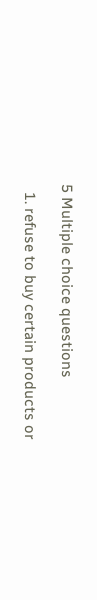5 Multiple choice questions

  1. refuse to buy certain products or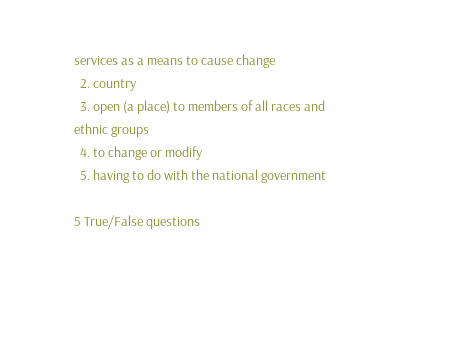services as a means to cause change
  2. country
  3. open (a place) to members of all races and ethnic groups
  4. to change or modify
  5. having to do with the national government

5 True/False questions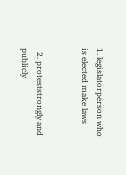1. legislatorperson who is elected make laws


  2. proteststrongly and publicly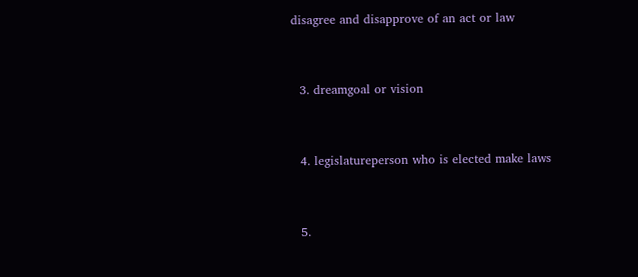disagree and disapprove of an act or law


  3. dreamgoal or vision


  4. legislatureperson who is elected make laws


  5.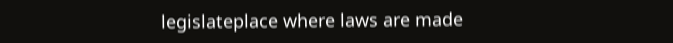legislateplace where laws are made